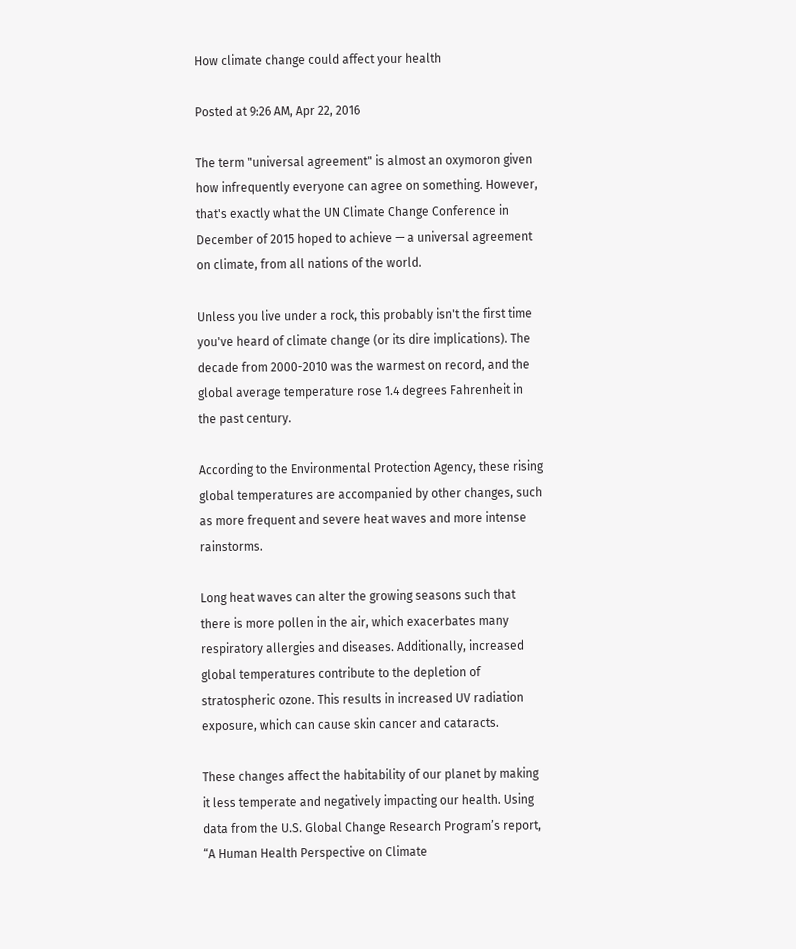How climate change could affect your health

Posted at 9:26 AM, Apr 22, 2016

The term "universal agreement" is almost an oxymoron given how infrequently everyone can agree on something. However, that's exactly what the UN Climate Change Conference in December of 2015 hoped to achieve — a universal agreement on climate, from all nations of the world.

Unless you live under a rock, this probably isn't the first time you've heard of climate change (or its dire implications). The decade from 2000-2010 was the warmest on record, and the global average temperature rose 1.4 degrees Fahrenheit in the past century.

According to the Environmental Protection Agency, these rising global temperatures are accompanied by other changes, such as more frequent and severe heat waves and more intense rainstorms.

Long heat waves can alter the growing seasons such that there is more pollen in the air, which exacerbates many respiratory allergies and diseases. Additionally, increased global temperatures contribute to the depletion of stratospheric ozone. This results in increased UV radiation exposure, which can cause skin cancer and cataracts.

These changes affect the habitability of our planet by making it less temperate and negatively impacting our health. Using data from the U.S. Global Change Research Program’s report, “A Human Health Perspective on Climate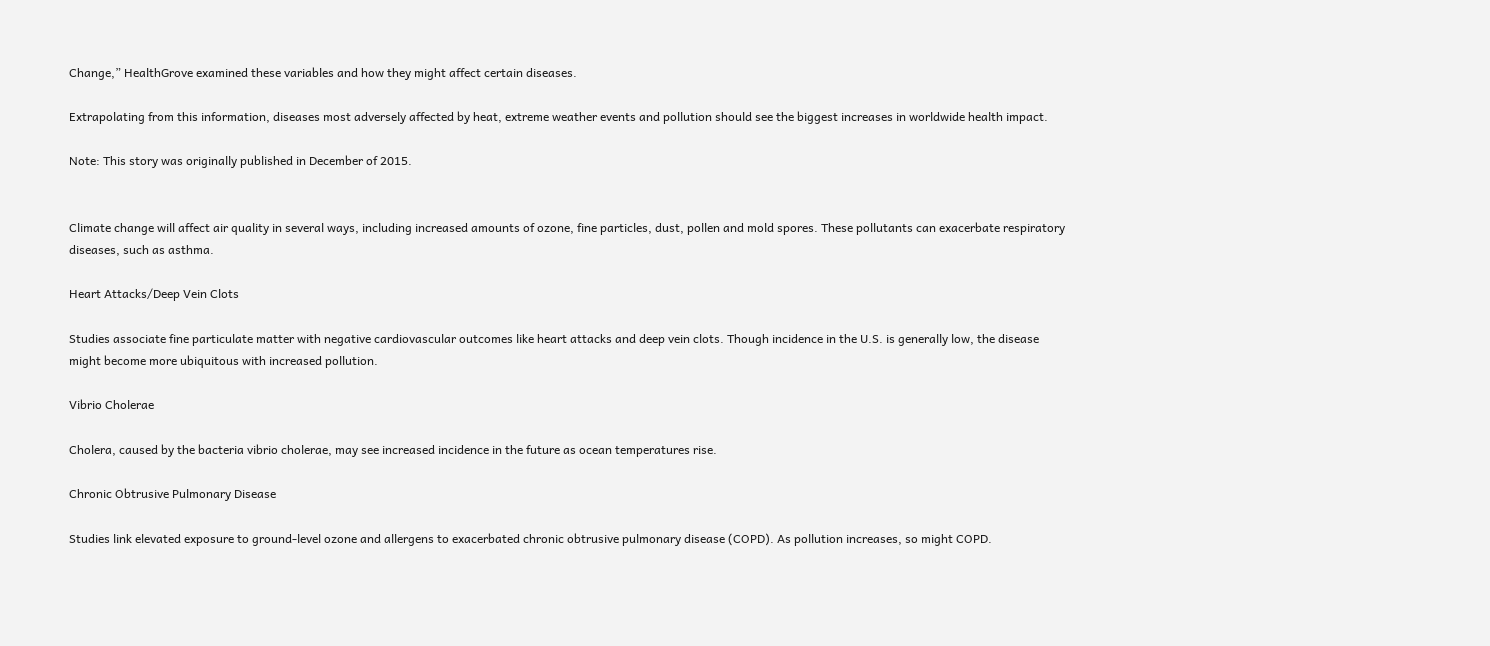Change,” HealthGrove examined these variables and how they might affect certain diseases.

Extrapolating from this information, diseases most adversely affected by heat, extreme weather events and pollution should see the biggest increases in worldwide health impact.

Note: This story was originally published in December of 2015.


Climate change will affect air quality in several ways, including increased amounts of ozone, fine particles, dust, pollen and mold spores. These pollutants can exacerbate respiratory diseases, such as asthma.

Heart Attacks/Deep Vein Clots

Studies associate fine particulate matter with negative cardiovascular outcomes like heart attacks and deep vein clots. Though incidence in the U.S. is generally low, the disease might become more ubiquitous with increased pollution.

Vibrio Cholerae

Cholera, caused by the bacteria vibrio cholerae, may see increased incidence in the future as ocean temperatures rise.

Chronic Obtrusive Pulmonary Disease

Studies link elevated exposure to ground-level ozone and allergens to exacerbated chronic obtrusive pulmonary disease (COPD). As pollution increases, so might COPD.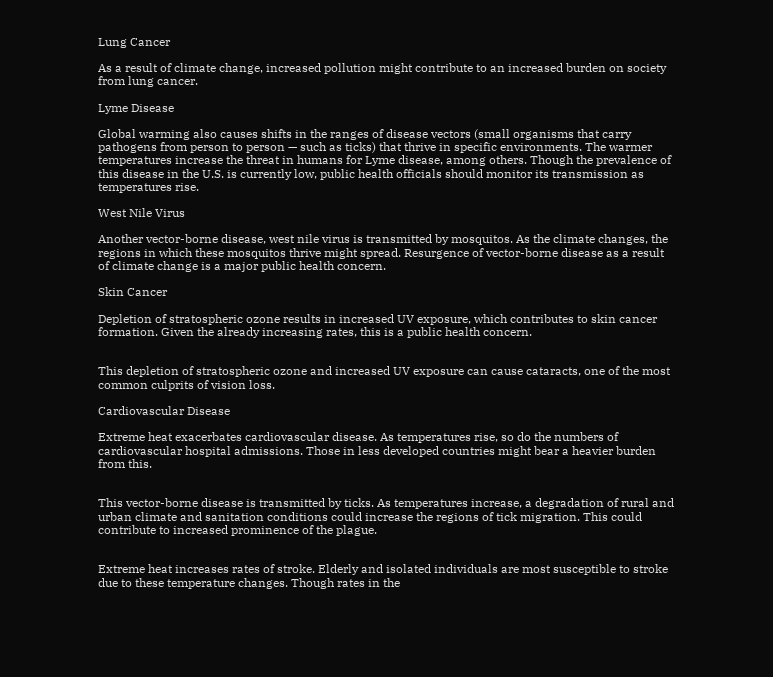Lung Cancer

As a result of climate change, increased pollution might contribute to an increased burden on society from lung cancer.

Lyme Disease

Global warming also causes shifts in the ranges of disease vectors (small organisms that carry pathogens from person to person — such as ticks) that thrive in specific environments. The warmer temperatures increase the threat in humans for Lyme disease, among others. Though the prevalence of this disease in the U.S. is currently low, public health officials should monitor its transmission as temperatures rise.

West Nile Virus

Another vector-borne disease, west nile virus is transmitted by mosquitos. As the climate changes, the regions in which these mosquitos thrive might spread. Resurgence of vector-borne disease as a result of climate change is a major public health concern.

Skin Cancer

Depletion of stratospheric ozone results in increased UV exposure, which contributes to skin cancer formation. Given the already increasing rates, this is a public health concern.


This depletion of stratospheric ozone and increased UV exposure can cause cataracts, one of the most common culprits of vision loss.

Cardiovascular Disease

Extreme heat exacerbates cardiovascular disease. As temperatures rise, so do the numbers of cardiovascular hospital admissions. Those in less developed countries might bear a heavier burden from this.


This vector-borne disease is transmitted by ticks. As temperatures increase, a degradation of rural and urban climate and sanitation conditions could increase the regions of tick migration. This could contribute to increased prominence of the plague.


Extreme heat increases rates of stroke. Elderly and isolated individuals are most susceptible to stroke due to these temperature changes. Though rates in the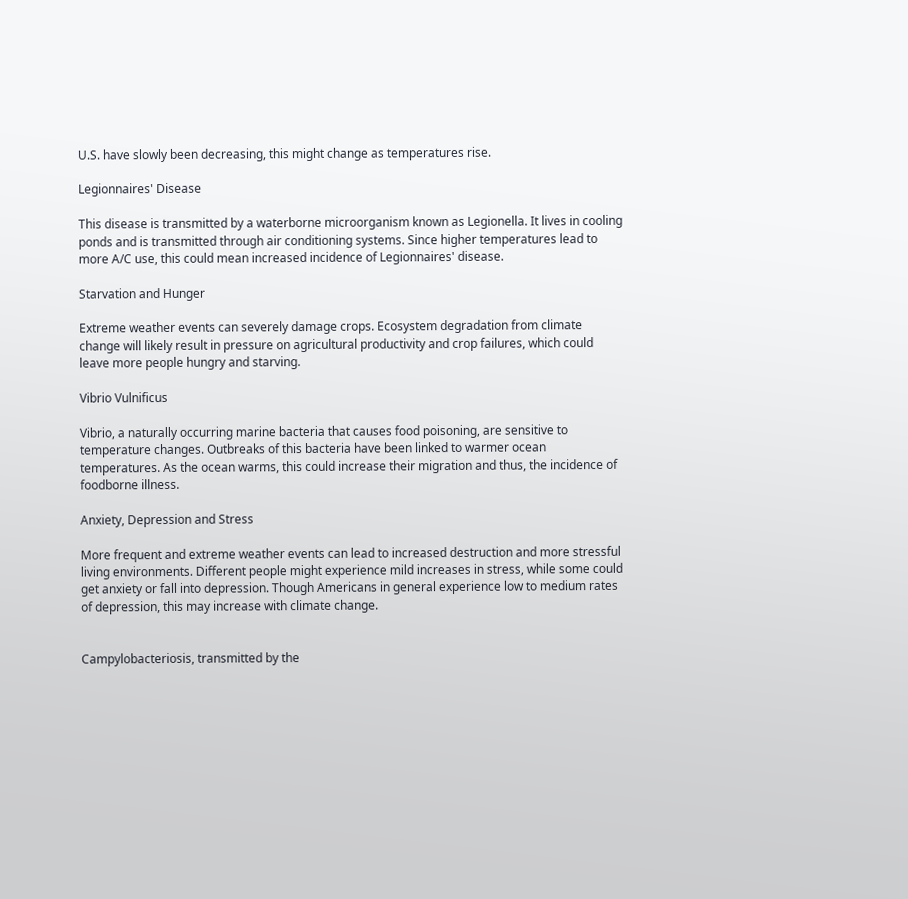U.S. have slowly been decreasing, this might change as temperatures rise.

Legionnaires' Disease

This disease is transmitted by a waterborne microorganism known as Legionella. It lives in cooling ponds and is transmitted through air conditioning systems. Since higher temperatures lead to more A/C use, this could mean increased incidence of Legionnaires' disease.

Starvation and Hunger

Extreme weather events can severely damage crops. Ecosystem degradation from climate change will likely result in pressure on agricultural productivity and crop failures, which could leave more people hungry and starving.

Vibrio Vulnificus

Vibrio, a naturally occurring marine bacteria that causes food poisoning, are sensitive to temperature changes. Outbreaks of this bacteria have been linked to warmer ocean temperatures. As the ocean warms, this could increase their migration and thus, the incidence of foodborne illness.

Anxiety, Depression and Stress

More frequent and extreme weather events can lead to increased destruction and more stressful living environments. Different people might experience mild increases in stress, while some could get anxiety or fall into depression. Though Americans in general experience low to medium rates of depression, this may increase with climate change.


Campylobacteriosis, transmitted by the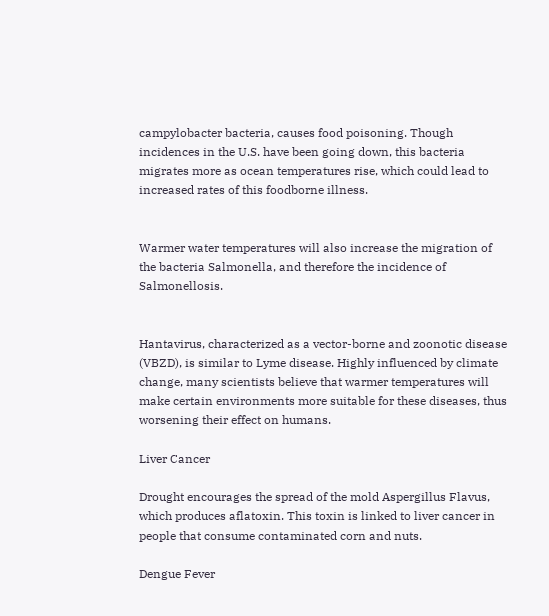campylobacter bacteria, causes food poisoning. Though incidences in the U.S. have been going down, this bacteria migrates more as ocean temperatures rise, which could lead to increased rates of this foodborne illness.


Warmer water temperatures will also increase the migration of the bacteria Salmonella, and therefore the incidence of Salmonellosis.


Hantavirus, characterized as a vector-borne and zoonotic disease (VBZD), is similar to Lyme disease. Highly influenced by climate change, many scientists believe that warmer temperatures will make certain environments more suitable for these diseases, thus worsening their effect on humans.

Liver Cancer

Drought encourages the spread of the mold Aspergillus Flavus, which produces aflatoxin. This toxin is linked to liver cancer in people that consume contaminated corn and nuts.

Dengue Fever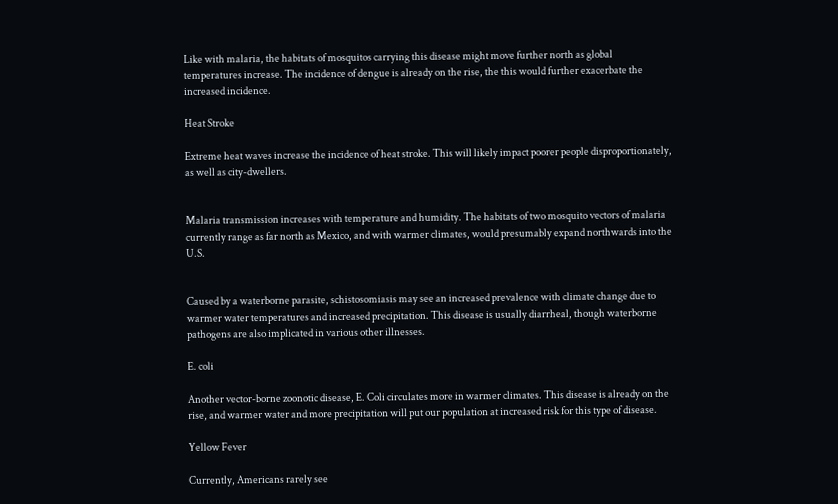Like with malaria, the habitats of mosquitos carrying this disease might move further north as global temperatures increase. The incidence of dengue is already on the rise, the this would further exacerbate the increased incidence.

Heat Stroke

Extreme heat waves increase the incidence of heat stroke. This will likely impact poorer people disproportionately, as well as city-dwellers.


Malaria transmission increases with temperature and humidity. The habitats of two mosquito vectors of malaria currently range as far north as Mexico, and with warmer climates, would presumably expand northwards into the U.S.


Caused by a waterborne parasite, schistosomiasis may see an increased prevalence with climate change due to warmer water temperatures and increased precipitation. This disease is usually diarrheal, though waterborne pathogens are also implicated in various other illnesses.

E. coli

Another vector-borne zoonotic disease, E. Coli circulates more in warmer climates. This disease is already on the rise, and warmer water and more precipitation will put our population at increased risk for this type of disease.

Yellow Fever

Currently, Americans rarely see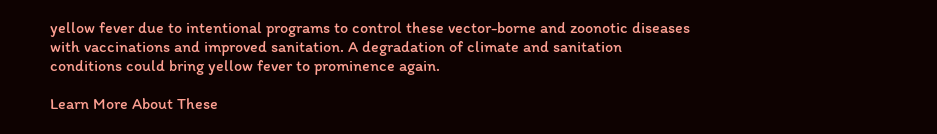yellow fever due to intentional programs to control these vector-borne and zoonotic diseases with vaccinations and improved sanitation. A degradation of climate and sanitation conditions could bring yellow fever to prominence again.

Learn More About These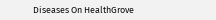Diseases On HealthGrove